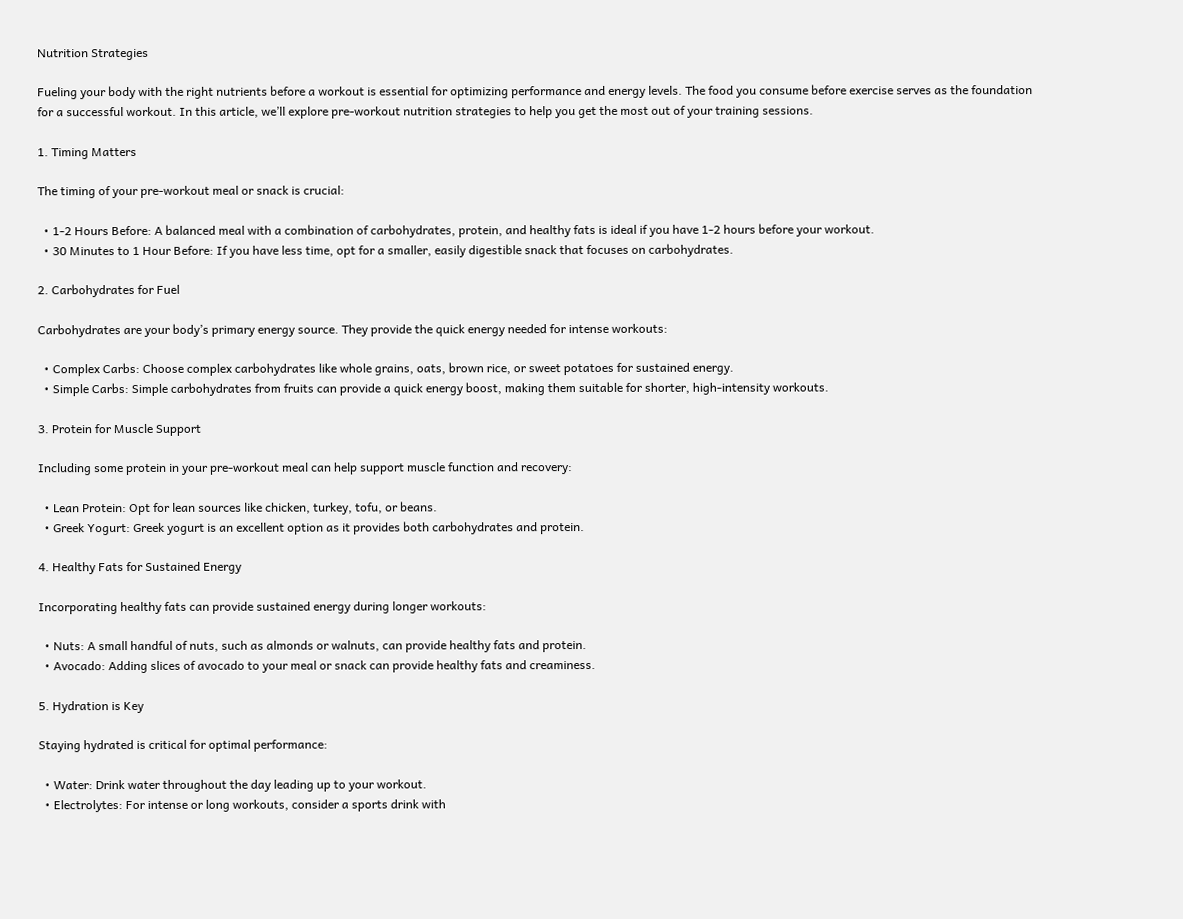Nutrition Strategies

Fueling your body with the right nutrients before a workout is essential for optimizing performance and energy levels. The food you consume before exercise serves as the foundation for a successful workout. In this article, we’ll explore pre-workout nutrition strategies to help you get the most out of your training sessions.

1. Timing Matters

The timing of your pre-workout meal or snack is crucial:

  • 1-2 Hours Before: A balanced meal with a combination of carbohydrates, protein, and healthy fats is ideal if you have 1-2 hours before your workout.
  • 30 Minutes to 1 Hour Before: If you have less time, opt for a smaller, easily digestible snack that focuses on carbohydrates.

2. Carbohydrates for Fuel

Carbohydrates are your body’s primary energy source. They provide the quick energy needed for intense workouts:

  • Complex Carbs: Choose complex carbohydrates like whole grains, oats, brown rice, or sweet potatoes for sustained energy.
  • Simple Carbs: Simple carbohydrates from fruits can provide a quick energy boost, making them suitable for shorter, high-intensity workouts.

3. Protein for Muscle Support

Including some protein in your pre-workout meal can help support muscle function and recovery:

  • Lean Protein: Opt for lean sources like chicken, turkey, tofu, or beans.
  • Greek Yogurt: Greek yogurt is an excellent option as it provides both carbohydrates and protein.

4. Healthy Fats for Sustained Energy

Incorporating healthy fats can provide sustained energy during longer workouts:

  • Nuts: A small handful of nuts, such as almonds or walnuts, can provide healthy fats and protein.
  • Avocado: Adding slices of avocado to your meal or snack can provide healthy fats and creaminess.

5. Hydration is Key

Staying hydrated is critical for optimal performance:

  • Water: Drink water throughout the day leading up to your workout.
  • Electrolytes: For intense or long workouts, consider a sports drink with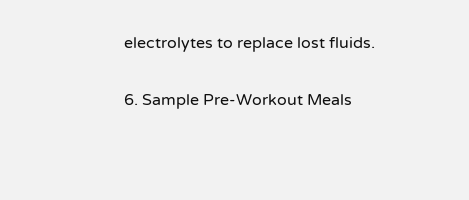electrolytes to replace lost fluids.

6. Sample Pre-Workout Meals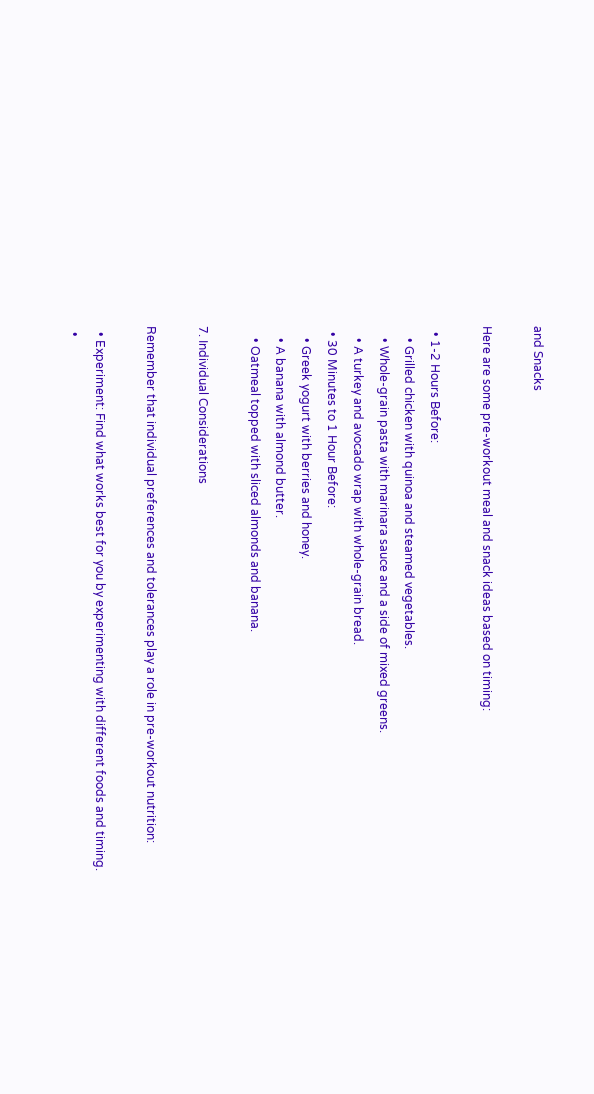and Snacks

Here are some pre-workout meal and snack ideas based on timing:

  • 1-2 Hours Before:
    • Grilled chicken with quinoa and steamed vegetables.
    • Whole-grain pasta with marinara sauce and a side of mixed greens.
    • A turkey and avocado wrap with whole-grain bread.
  • 30 Minutes to 1 Hour Before:
    • Greek yogurt with berries and honey.
    • A banana with almond butter.
    • Oatmeal topped with sliced almonds and banana.

7. Individual Considerations

Remember that individual preferences and tolerances play a role in pre-workout nutrition:

  • Experiment: Find what works best for you by experimenting with different foods and timing.
  •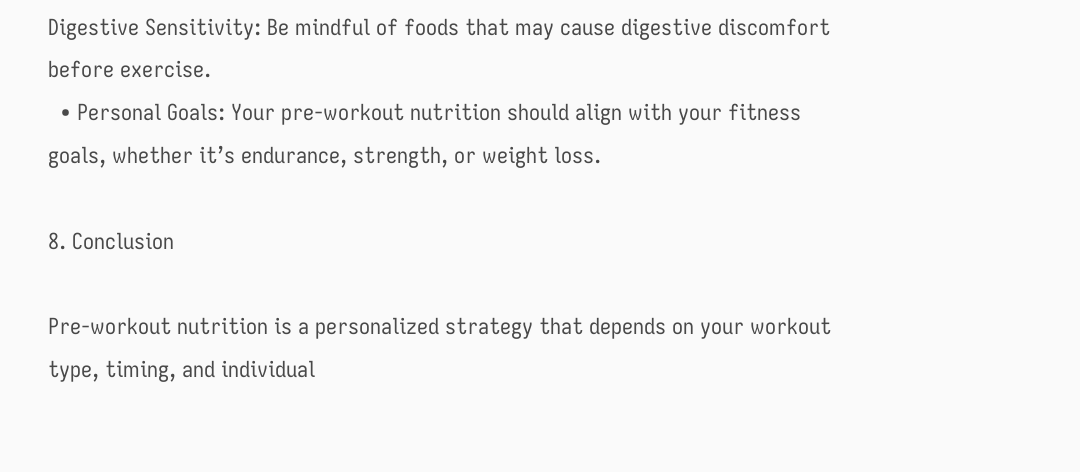Digestive Sensitivity: Be mindful of foods that may cause digestive discomfort before exercise.
  • Personal Goals: Your pre-workout nutrition should align with your fitness goals, whether it’s endurance, strength, or weight loss.

8. Conclusion

Pre-workout nutrition is a personalized strategy that depends on your workout type, timing, and individual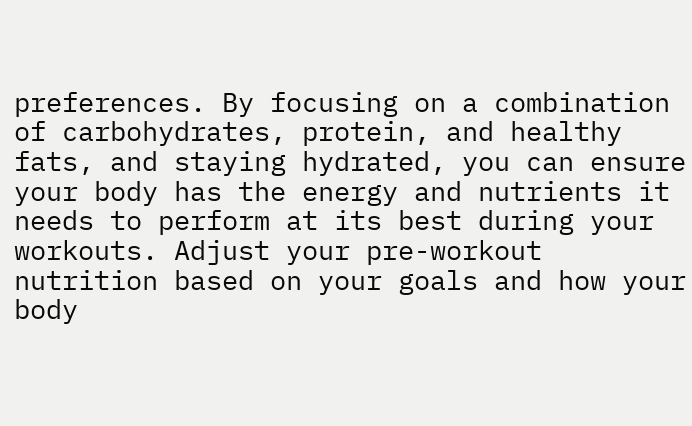preferences. By focusing on a combination of carbohydrates, protein, and healthy fats, and staying hydrated, you can ensure your body has the energy and nutrients it needs to perform at its best during your workouts. Adjust your pre-workout nutrition based on your goals and how your body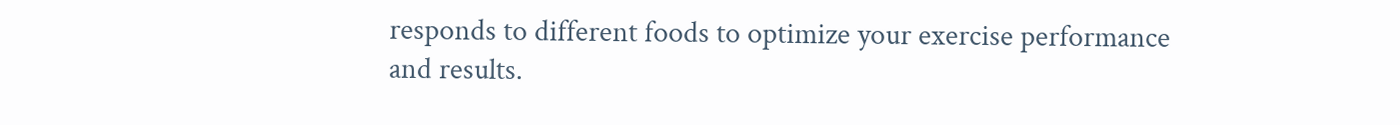responds to different foods to optimize your exercise performance and results.